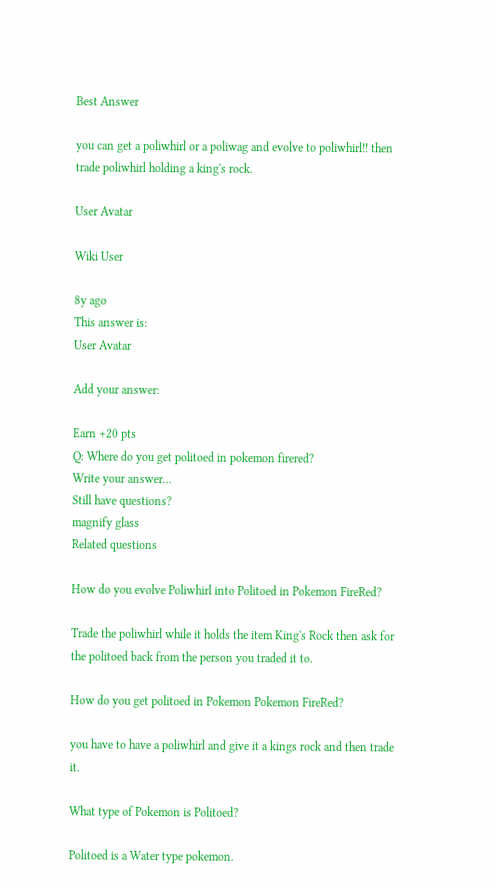Best Answer

you can get a poliwhirl or a poliwag and evolve to poliwhirl!! then trade poliwhirl holding a king's rock.

User Avatar

Wiki User

8y ago
This answer is:
User Avatar

Add your answer:

Earn +20 pts
Q: Where do you get politoed in pokemon firered?
Write your answer...
Still have questions?
magnify glass
Related questions

How do you evolve Poliwhirl into Politoed in Pokemon FireRed?

Trade the poliwhirl while it holds the item King's Rock then ask for the politoed back from the person you traded it to.

How do you get politoed in Pokemon Pokemon FireRed?

you have to have a poliwhirl and give it a kings rock and then trade it.

What type of Pokemon is Politoed?

Politoed is a Water type pokemon.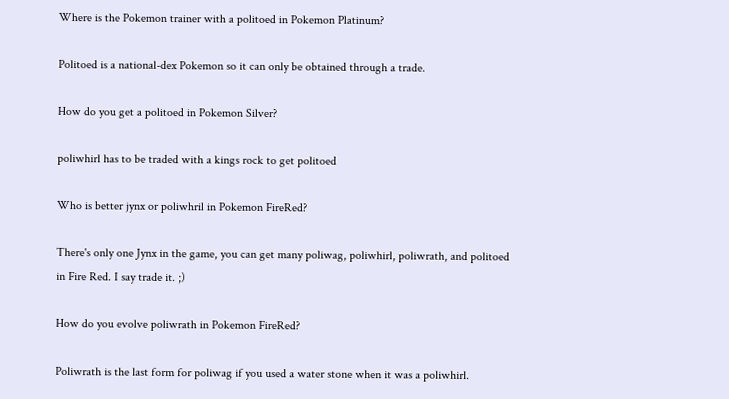Where is the Pokemon trainer with a politoed in Pokemon Platinum?

Politoed is a national-dex Pokemon so it can only be obtained through a trade.

How do you get a politoed in Pokemon Silver?

poliwhirl has to be traded with a kings rock to get politoed

Who is better jynx or poliwhril in Pokemon FireRed?

There's only one Jynx in the game, you can get many poliwag, poliwhirl, poliwrath, and politoed in Fire Red. I say trade it. ;)

How do you evolve poliwrath in Pokemon FireRed?

Poliwrath is the last form for poliwag if you used a water stone when it was a poliwhirl.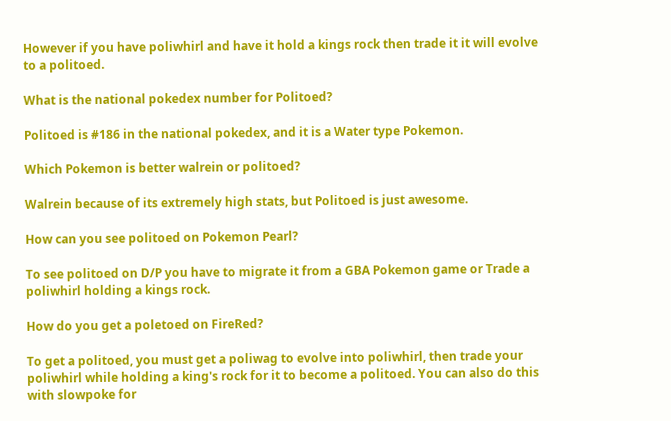However if you have poliwhirl and have it hold a kings rock then trade it it will evolve to a politoed.

What is the national pokedex number for Politoed?

Politoed is #186 in the national pokedex, and it is a Water type Pokemon.

Which Pokemon is better walrein or politoed?

Walrein because of its extremely high stats, but Politoed is just awesome.

How can you see politoed on Pokemon Pearl?

To see politoed on D/P you have to migrate it from a GBA Pokemon game or Trade a poliwhirl holding a kings rock.

How do you get a poletoed on FireRed?

To get a politoed, you must get a poliwag to evolve into poliwhirl, then trade your poliwhirl while holding a king's rock for it to become a politoed. You can also do this with slowpoke for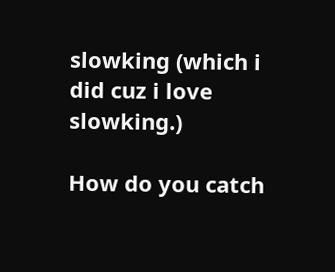slowking (which i did cuz i love slowking.)

How do you catch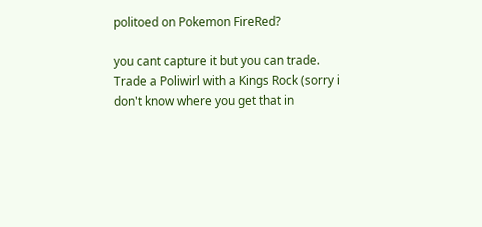politoed on Pokemon FireRed?

you cant capture it but you can trade. Trade a Poliwirl with a Kings Rock (sorry i don't know where you get that in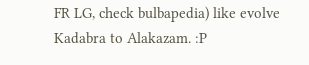FR LG, check bulbapedia) like evolve Kadabra to Alakazam. :P